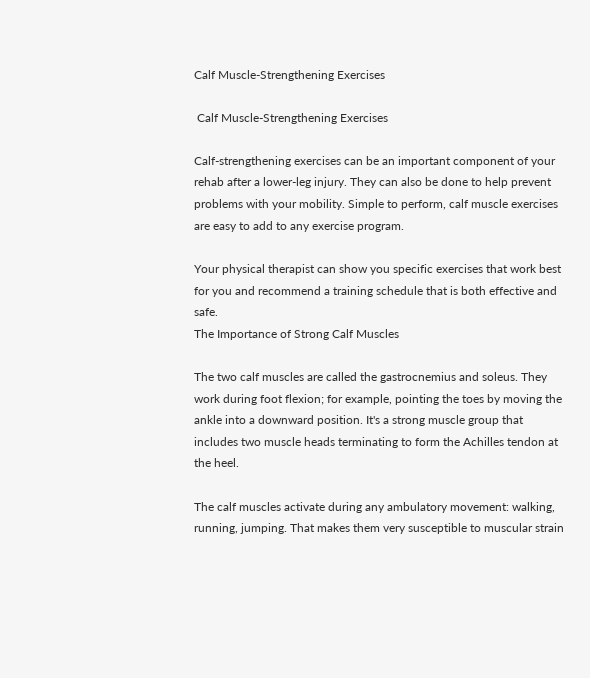Calf Muscle-Strengthening Exercises

 Calf Muscle-Strengthening Exercises

Calf-strengthening exercises can be an important component of your rehab after a lower-leg injury. They can also be done to help prevent problems with your mobility. Simple to perform, calf muscle exercises are easy to add to any exercise program.

Your physical therapist can show you specific exercises that work best for you and recommend a training schedule that is both effective and safe.
The Importance of Strong Calf Muscles

The two calf muscles are called the gastrocnemius and soleus. They work during foot flexion; for example, pointing the toes by moving the ankle into a downward position. It's a strong muscle group that includes two muscle heads terminating to form the Achilles tendon at the heel.

The calf muscles activate during any ambulatory movement: walking, running, jumping. That makes them very susceptible to muscular strain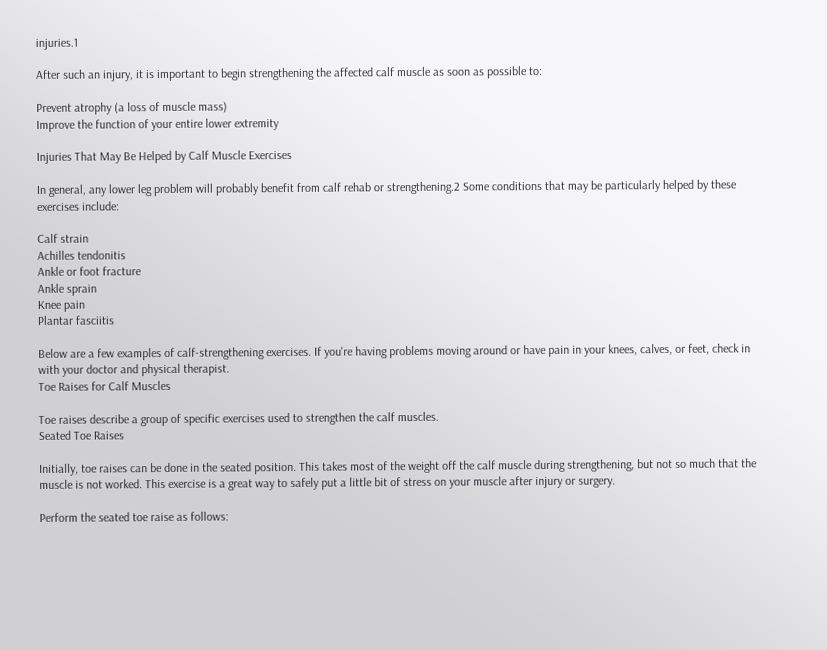injuries.1

After such an injury, it is important to begin strengthening the affected calf muscle as soon as possible to:

Prevent atrophy (a loss of muscle mass)
Improve the function of your entire lower extremity

Injuries That May Be Helped by Calf Muscle Exercises

In general, any lower leg problem will probably benefit from calf rehab or strengthening.2 Some conditions that may be particularly helped by these exercises include:

Calf strain
Achilles tendonitis
Ankle or foot fracture
Ankle sprain
Knee pain
Plantar fasciitis

Below are a few examples of calf-strengthening exercises. If you're having problems moving around or have pain in your knees, calves, or feet, check in with your doctor and physical therapist.
Toe Raises for Calf Muscles

Toe raises describe a group of specific exercises used to strengthen the calf muscles.
Seated Toe Raises

Initially, toe raises can be done in the seated position. This takes most of the weight off the calf muscle during strengthening, but not so much that the muscle is not worked. This exercise is a great way to safely put a little bit of stress on your muscle after injury or surgery.

Perform the seated toe raise as follows: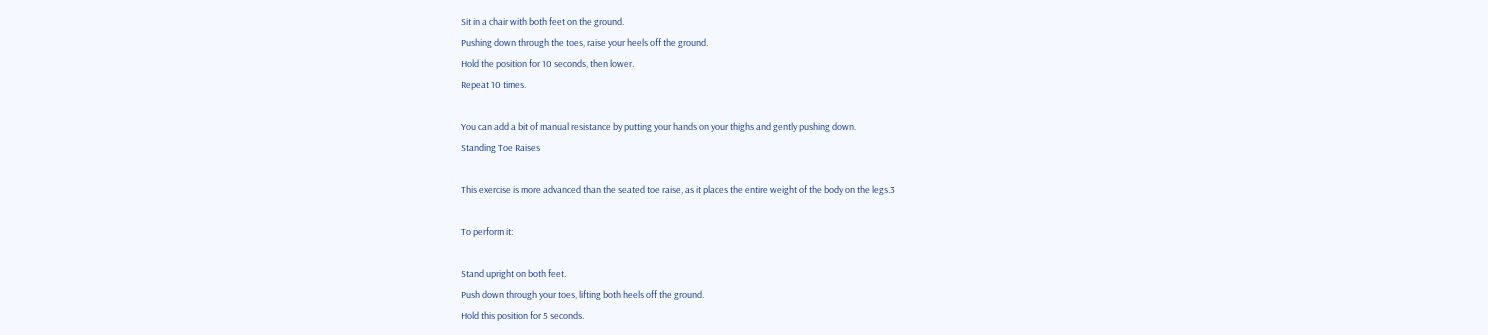Sit in a chair with both feet on the ground.
Pushing down through the toes, raise your heels off the ground.
Hold the position for 10 seconds, then lower.
Repeat 10 times.

You can add a bit of manual resistance by putting your hands on your thighs and gently pushing down.
Standing Toe Raises

This exercise is more advanced than the seated toe raise, as it places the entire weight of the body on the legs.3

To perform it:

Stand upright on both feet.
Push down through your toes, lifting both heels off the ground.
Hold this position for 5 seconds.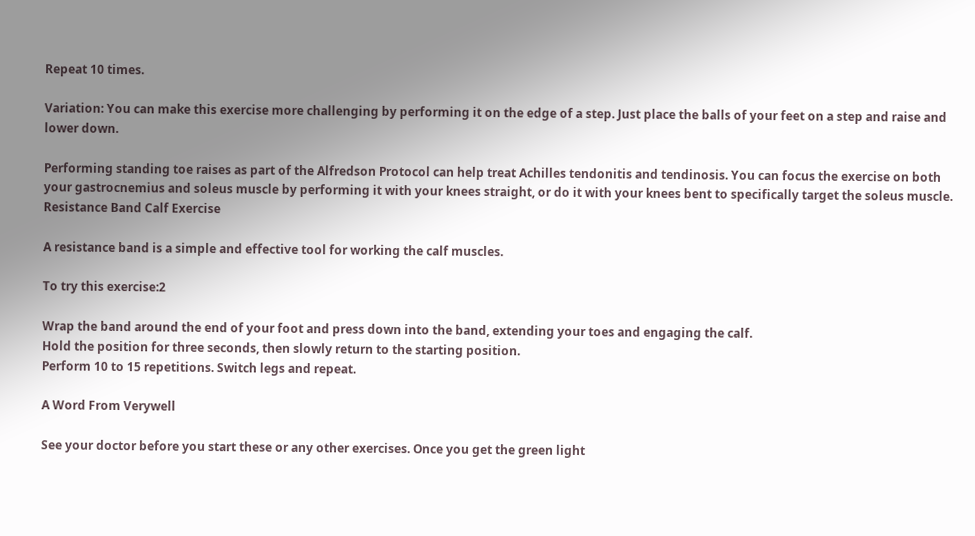Repeat 10 times.

Variation: You can make this exercise more challenging by performing it on the edge of a step. Just place the balls of your feet on a step and raise and lower down.

Performing standing toe raises as part of the Alfredson Protocol can help treat Achilles tendonitis and tendinosis. You can focus the exercise on both your gastrocnemius and soleus muscle by performing it with your knees straight, or do it with your knees bent to specifically target the soleus muscle.
Resistance Band Calf Exercise

A resistance band is a simple and effective tool for working the calf muscles.

To try this exercise:2

Wrap the band around the end of your foot and press down into the band, extending your toes and engaging the calf.
Hold the position for three seconds, then slowly return to the starting position.
Perform 10 to 15 repetitions. Switch legs and repeat.

A Word From Verywell

See your doctor before you start these or any other exercises. Once you get the green light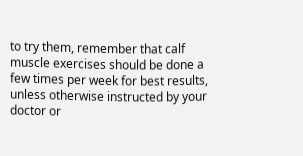to try them, remember that calf muscle exercises should be done a few times per week for best results, unless otherwise instructed by your doctor or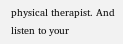physical therapist. And listen to your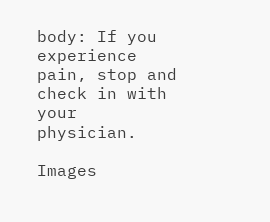body: If you experience pain, stop and check in with your physician.

Images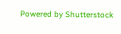Powered by Shutterstock